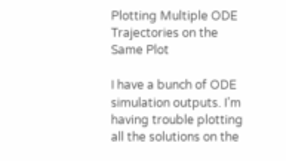Plotting Multiple ODE Trajectories on the Same Plot

I have a bunch of ODE simulation outputs. I’m having trouble plotting all the solutions on the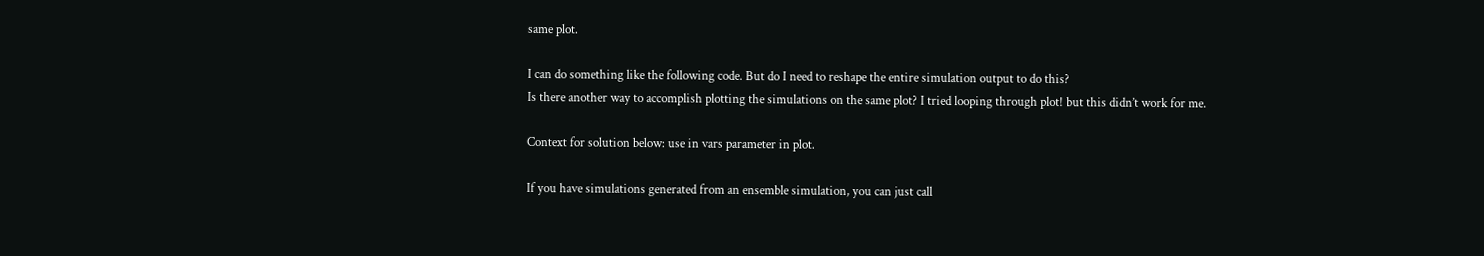same plot.

I can do something like the following code. But do I need to reshape the entire simulation output to do this?
Is there another way to accomplish plotting the simulations on the same plot? I tried looping through plot! but this didn’t work for me.

Context for solution below: use in vars parameter in plot.

If you have simulations generated from an ensemble simulation, you can just call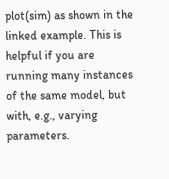plot(sim) as shown in the linked example. This is helpful if you are running many instances of the same model, but with, e.g., varying parameters.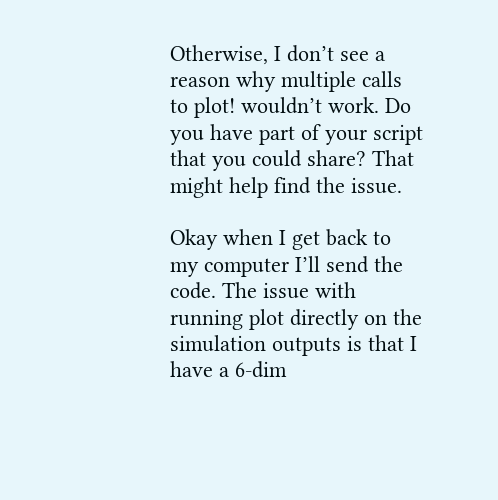Otherwise, I don’t see a reason why multiple calls to plot! wouldn’t work. Do you have part of your script that you could share? That might help find the issue.

Okay when I get back to my computer I’ll send the code. The issue with running plot directly on the simulation outputs is that I have a 6-dim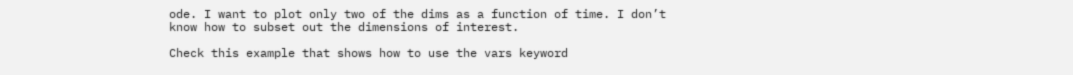ode. I want to plot only two of the dims as a function of time. I don’t know how to subset out the dimensions of interest.

Check this example that shows how to use the vars keyword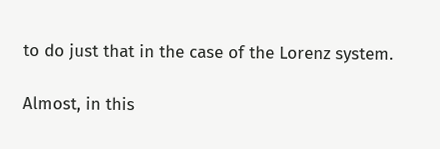to do just that in the case of the Lorenz system.

Almost, in this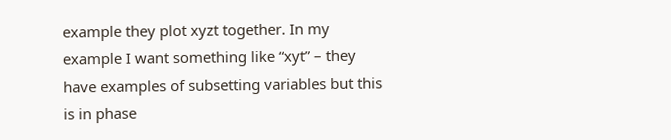example they plot xyzt together. In my example I want something like “xyt” – they have examples of subsetting variables but this is in phase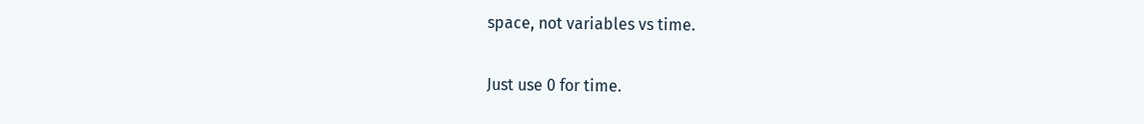space, not variables vs time.

Just use 0 for time.